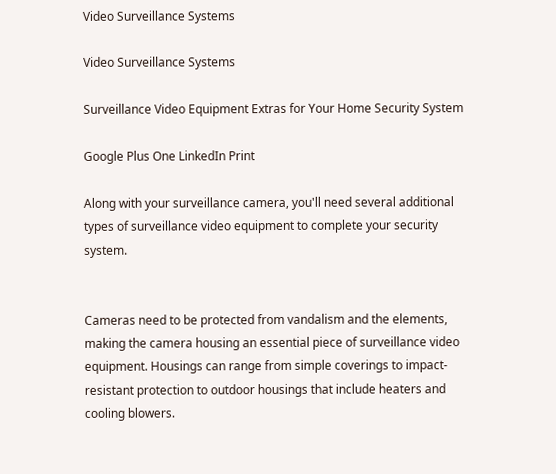Video Surveillance Systems

Video Surveillance Systems

Surveillance Video Equipment Extras for Your Home Security System

Google Plus One LinkedIn Print

Along with your surveillance camera, you'll need several additional types of surveillance video equipment to complete your security system.


Cameras need to be protected from vandalism and the elements, making the camera housing an essential piece of surveillance video equipment. Housings can range from simple coverings to impact-resistant protection to outdoor housings that include heaters and cooling blowers.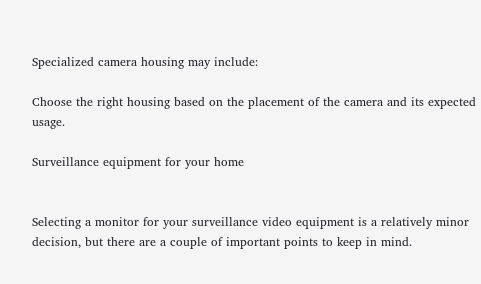Specialized camera housing may include:

Choose the right housing based on the placement of the camera and its expected usage.

Surveillance equipment for your home


Selecting a monitor for your surveillance video equipment is a relatively minor decision, but there are a couple of important points to keep in mind.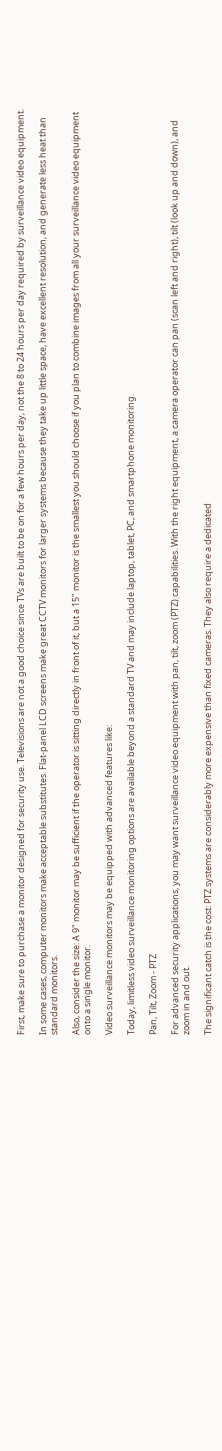First, make sure to purchase a monitor designed for security use. Televisions are not a good choice since TVs are built to be on for a few hours per day, not the 8 to 24 hours per day required by surveillance video equipment.

In some cases, computer monitors make acceptable substitutes. Flat-panel LCD screens make great CCTV monitors for larger systems because they take up little space, have excellent resolution, and generate less heat than standard monitors.

Also, consider the size: A 9" monitor may be sufficient if the operator is sitting directly in front of it, but a 15" monitor is the smallest you should choose if you plan to combine images from all your surveillance video equipment onto a single monitor.

Video surveillance monitors may be equipped with advanced features like:

Today, limitless video surveillance monitoring options are available beyond a standard TV and may include laptop, tablet, PC, and smartphone monitoring.

Pan, Tilt, Zoom - PTZ

For advanced security applications, you may want surveillance video equipment with pan, tilt, zoom (PTZ) capabilities. With the right equipment, a camera operator can pan (scan left and right), tilt (look up and down), and zoom in and out.

The significant catch is the cost: PTZ systems are considerably more expensive than fixed cameras. They also require a dedicated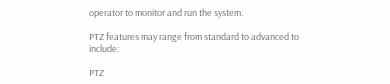operator to monitor and run the system.

PTZ features may range from standard to advanced to include:

PTZ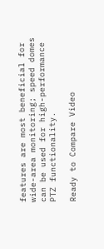features are most beneficial for wide-area monitoring; speed domes can be used for high-performance PTZ functionality.

Ready to Compare Video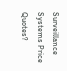Surveillance Systems Price Quotes?